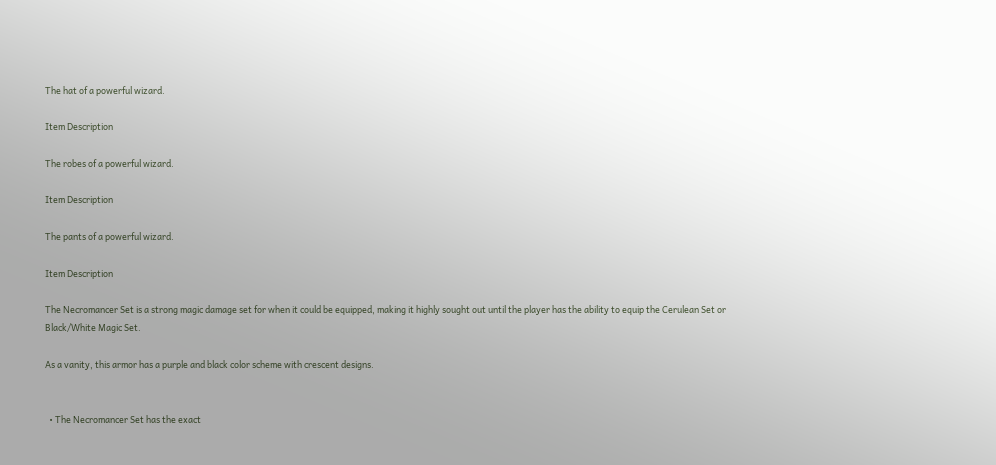The hat of a powerful wizard.

Item Description

The robes of a powerful wizard.

Item Description

The pants of a powerful wizard.

Item Description

The Necromancer Set is a strong magic damage set for when it could be equipped, making it highly sought out until the player has the ability to equip the Cerulean Set or Black/White Magic Set.

As a vanity, this armor has a purple and black color scheme with crescent designs.


  • The Necromancer Set has the exact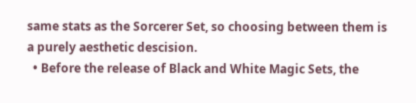same stats as the Sorcerer Set, so choosing between them is a purely aesthetic descision.
  • Before the release of Black and White Magic Sets, the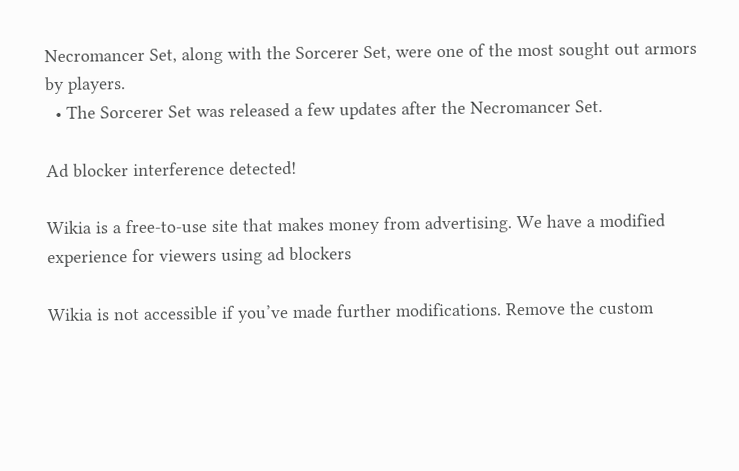Necromancer Set, along with the Sorcerer Set, were one of the most sought out armors by players.
  • The Sorcerer Set was released a few updates after the Necromancer Set.

Ad blocker interference detected!

Wikia is a free-to-use site that makes money from advertising. We have a modified experience for viewers using ad blockers

Wikia is not accessible if you’ve made further modifications. Remove the custom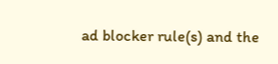ad blocker rule(s) and the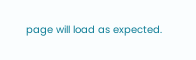page will load as expected.